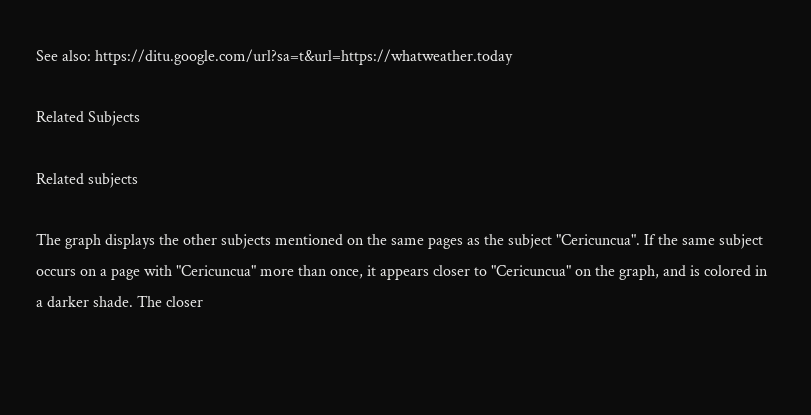See also: https://ditu.google.com/url?sa=t&url=https://whatweather.today

Related Subjects

Related subjects

The graph displays the other subjects mentioned on the same pages as the subject "Cericuncua". If the same subject occurs on a page with "Cericuncua" more than once, it appears closer to "Cericuncua" on the graph, and is colored in a darker shade. The closer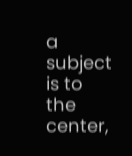a subject is to the center,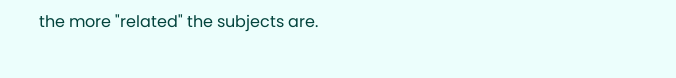the more "related" the subjects are.